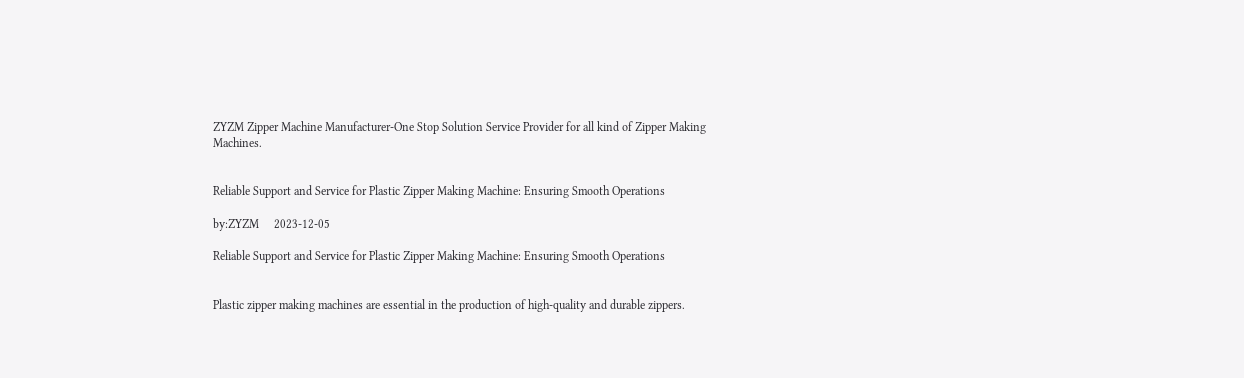ZYZM Zipper Machine Manufacturer-One Stop Solution Service Provider for all kind of Zipper Making Machines.


Reliable Support and Service for Plastic Zipper Making Machine: Ensuring Smooth Operations

by:ZYZM     2023-12-05

Reliable Support and Service for Plastic Zipper Making Machine: Ensuring Smooth Operations


Plastic zipper making machines are essential in the production of high-quality and durable zippers.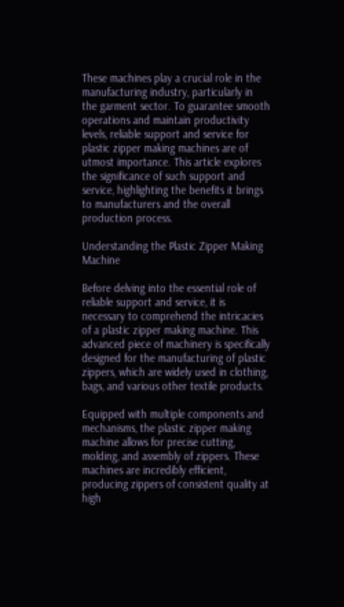These machines play a crucial role in the manufacturing industry, particularly in the garment sector. To guarantee smooth operations and maintain productivity levels, reliable support and service for plastic zipper making machines are of utmost importance. This article explores the significance of such support and service, highlighting the benefits it brings to manufacturers and the overall production process.

Understanding the Plastic Zipper Making Machine

Before delving into the essential role of reliable support and service, it is necessary to comprehend the intricacies of a plastic zipper making machine. This advanced piece of machinery is specifically designed for the manufacturing of plastic zippers, which are widely used in clothing, bags, and various other textile products.

Equipped with multiple components and mechanisms, the plastic zipper making machine allows for precise cutting, molding, and assembly of zippers. These machines are incredibly efficient, producing zippers of consistent quality at high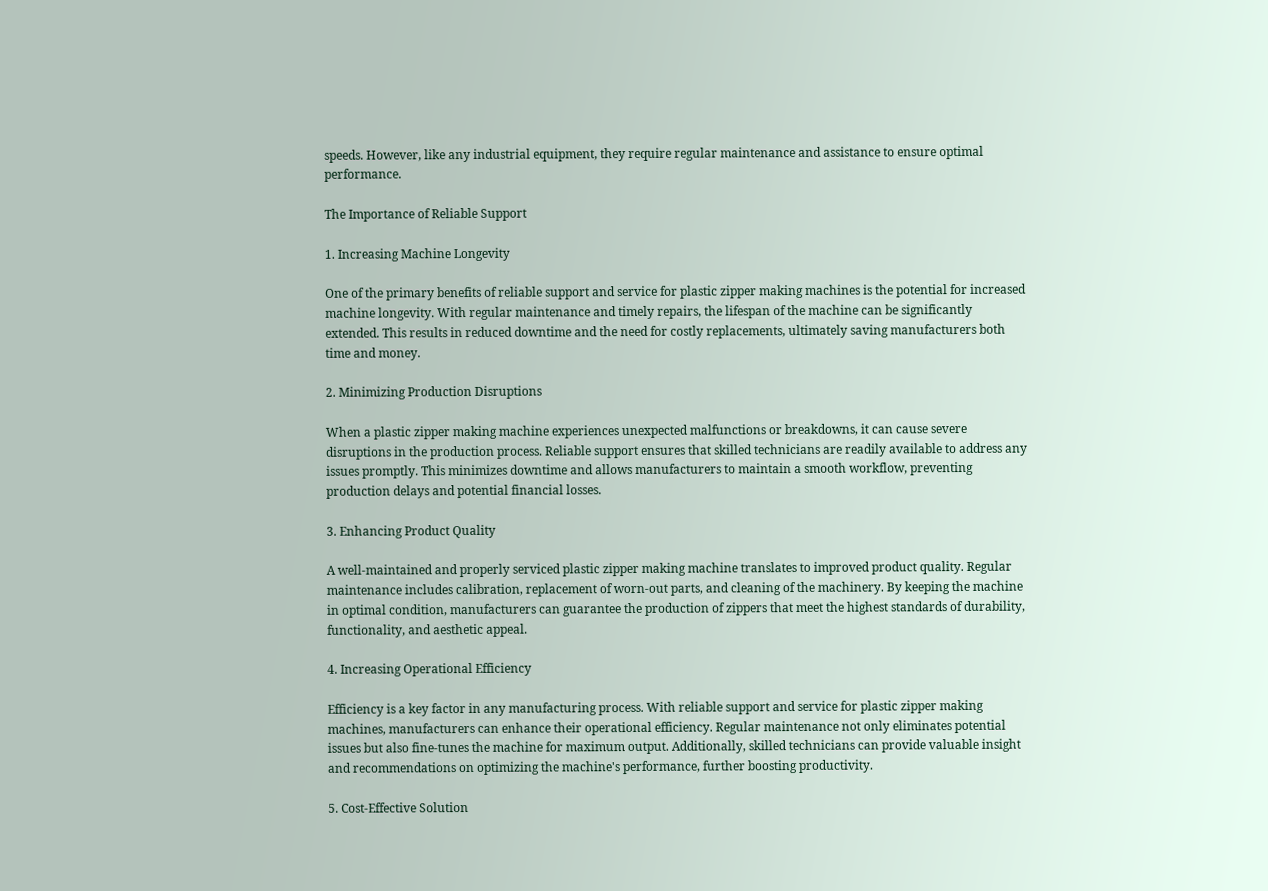speeds. However, like any industrial equipment, they require regular maintenance and assistance to ensure optimal performance.

The Importance of Reliable Support

1. Increasing Machine Longevity

One of the primary benefits of reliable support and service for plastic zipper making machines is the potential for increased machine longevity. With regular maintenance and timely repairs, the lifespan of the machine can be significantly extended. This results in reduced downtime and the need for costly replacements, ultimately saving manufacturers both time and money.

2. Minimizing Production Disruptions

When a plastic zipper making machine experiences unexpected malfunctions or breakdowns, it can cause severe disruptions in the production process. Reliable support ensures that skilled technicians are readily available to address any issues promptly. This minimizes downtime and allows manufacturers to maintain a smooth workflow, preventing production delays and potential financial losses.

3. Enhancing Product Quality

A well-maintained and properly serviced plastic zipper making machine translates to improved product quality. Regular maintenance includes calibration, replacement of worn-out parts, and cleaning of the machinery. By keeping the machine in optimal condition, manufacturers can guarantee the production of zippers that meet the highest standards of durability, functionality, and aesthetic appeal.

4. Increasing Operational Efficiency

Efficiency is a key factor in any manufacturing process. With reliable support and service for plastic zipper making machines, manufacturers can enhance their operational efficiency. Regular maintenance not only eliminates potential issues but also fine-tunes the machine for maximum output. Additionally, skilled technicians can provide valuable insight and recommendations on optimizing the machine's performance, further boosting productivity.

5. Cost-Effective Solution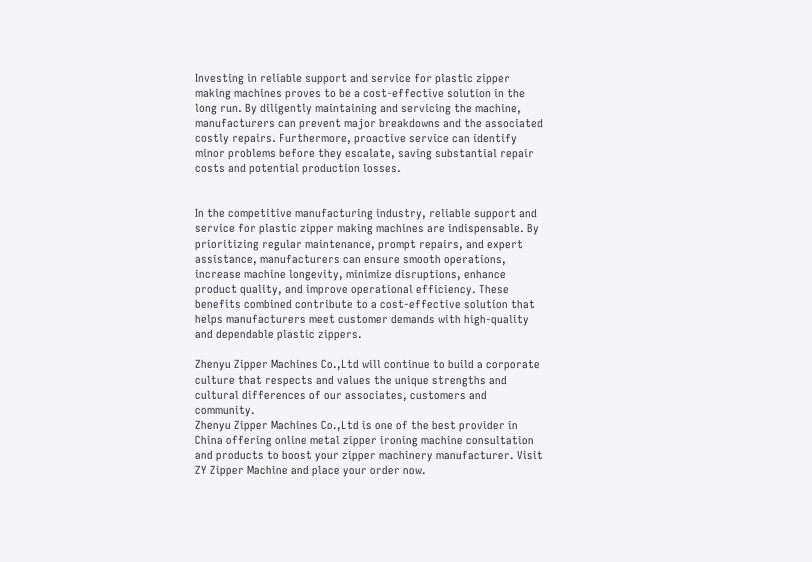Investing in reliable support and service for plastic zipper making machines proves to be a cost-effective solution in the long run. By diligently maintaining and servicing the machine, manufacturers can prevent major breakdowns and the associated costly repairs. Furthermore, proactive service can identify minor problems before they escalate, saving substantial repair costs and potential production losses.


In the competitive manufacturing industry, reliable support and service for plastic zipper making machines are indispensable. By prioritizing regular maintenance, prompt repairs, and expert assistance, manufacturers can ensure smooth operations, increase machine longevity, minimize disruptions, enhance product quality, and improve operational efficiency. These benefits combined contribute to a cost-effective solution that helps manufacturers meet customer demands with high-quality and dependable plastic zippers.

Zhenyu Zipper Machines Co.,Ltd will continue to build a corporate culture that respects and values the unique strengths and cultural differences of our associates, customers and community.
Zhenyu Zipper Machines Co.,Ltd is one of the best provider in China offering online metal zipper ironing machine consultation and products to boost your zipper machinery manufacturer. Visit ZY Zipper Machine and place your order now.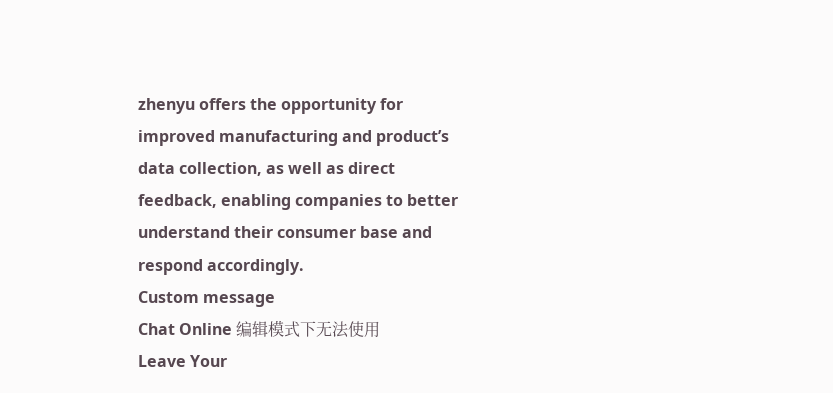zhenyu offers the opportunity for improved manufacturing and product’s data collection, as well as direct feedback, enabling companies to better understand their consumer base and respond accordingly.
Custom message
Chat Online 编辑模式下无法使用
Leave Your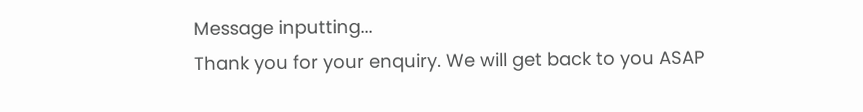Message inputting...
Thank you for your enquiry. We will get back to you ASAP